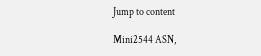Jump to content

Mini2544 ASN,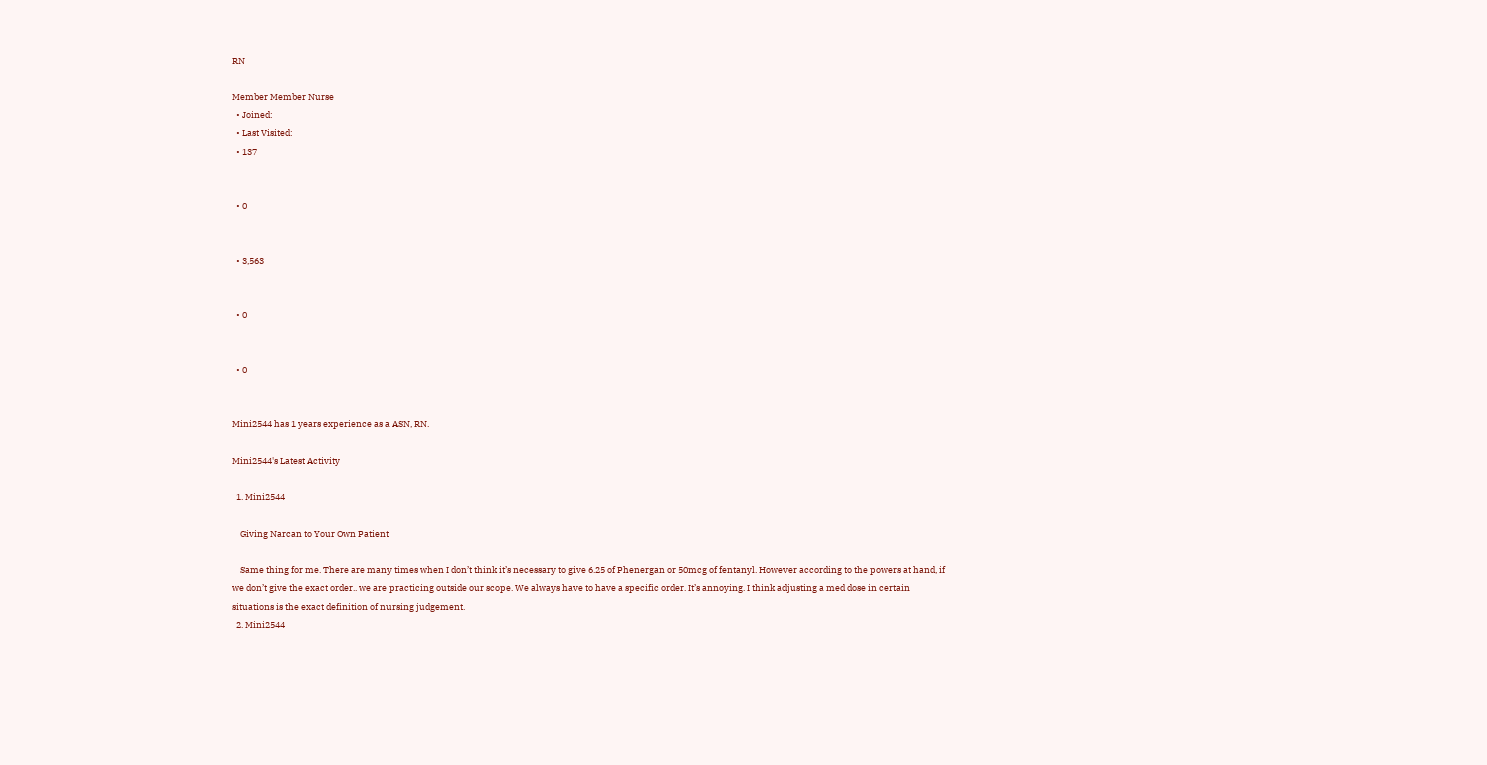RN

Member Member Nurse
  • Joined:
  • Last Visited:
  • 137


  • 0


  • 3,563


  • 0


  • 0


Mini2544 has 1 years experience as a ASN, RN.

Mini2544's Latest Activity

  1. Mini2544

    Giving Narcan to Your Own Patient

    Same thing for me. There are many times when I don’t think it’s necessary to give 6.25 of Phenergan or 50mcg of fentanyl. However according to the powers at hand, if we don’t give the exact order.. we are practicing outside our scope. We always have to have a specific order. It’s annoying. I think adjusting a med dose in certain situations is the exact definition of nursing judgement.
  2. Mini2544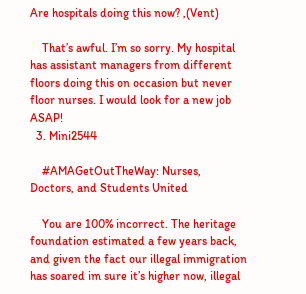Are hospitals doing this now? ,(Vent)

    That’s awful. I’m so sorry. My hospital has assistant managers from different floors doing this on occasion but never floor nurses. I would look for a new job ASAP!
  3. Mini2544

    #AMAGetOutTheWay: Nurses, Doctors, and Students United

    You are 100% incorrect. The heritage foundation estimated a few years back, and given the fact our illegal immigration has soared im sure it’s higher now, illegal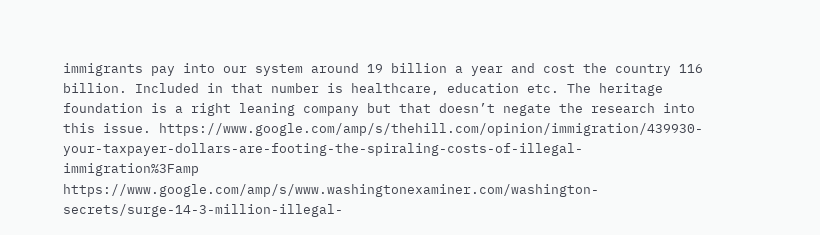immigrants pay into our system around 19 billion a year and cost the country 116 billion. Included in that number is healthcare, education etc. The heritage foundation is a right leaning company but that doesn’t negate the research into this issue. https://www.google.com/amp/s/thehill.com/opinion/immigration/439930-your-taxpayer-dollars-are-footing-the-spiraling-costs-of-illegal-immigration%3Famp https://www.google.com/amp/s/www.washingtonexaminer.com/washington-secrets/surge-14-3-million-illegal-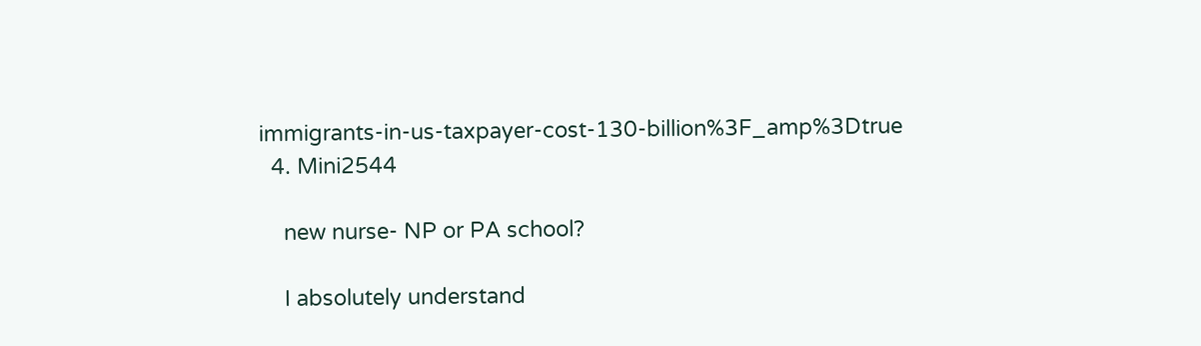immigrants-in-us-taxpayer-cost-130-billion%3F_amp%3Dtrue
  4. Mini2544

    new nurse- NP or PA school?

    I absolutely understand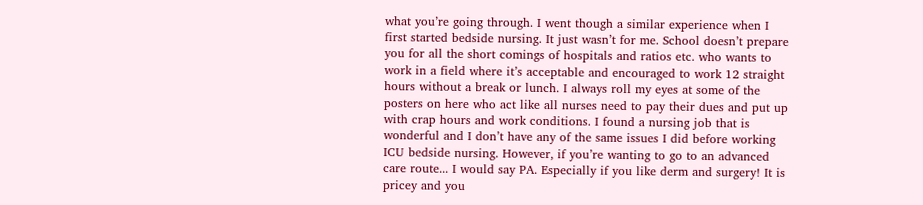what you’re going through. I went though a similar experience when I first started bedside nursing. It just wasn’t for me. School doesn’t prepare you for all the short comings of hospitals and ratios etc. who wants to work in a field where it’s acceptable and encouraged to work 12 straight hours without a break or lunch. I always roll my eyes at some of the posters on here who act like all nurses need to pay their dues and put up with crap hours and work conditions. I found a nursing job that is wonderful and I don’t have any of the same issues I did before working ICU bedside nursing. However, if you’re wanting to go to an advanced care route... I would say PA. Especially if you like derm and surgery! It is pricey and you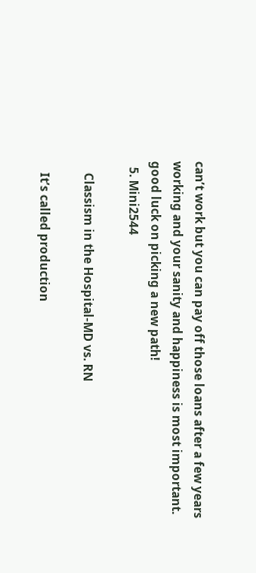can’t work but you can pay off those loans after a few years working and your sanity and happiness is most important. good luck on picking a new path!
  5. Mini2544

    Classism in the Hospital-MD vs. RN

    It’s called production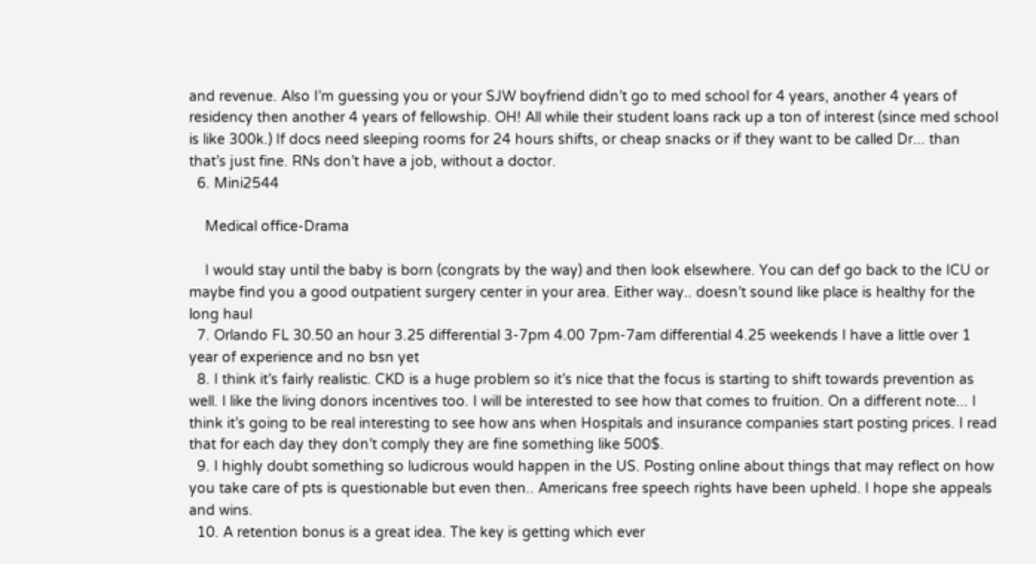and revenue. Also I’m guessing you or your SJW boyfriend didn’t go to med school for 4 years, another 4 years of residency then another 4 years of fellowship. OH! All while their student loans rack up a ton of interest (since med school is like 300k.) If docs need sleeping rooms for 24 hours shifts, or cheap snacks or if they want to be called Dr... than that’s just fine. RNs don’t have a job, without a doctor.
  6. Mini2544

    Medical office-Drama

    I would stay until the baby is born (congrats by the way) and then look elsewhere. You can def go back to the ICU or maybe find you a good outpatient surgery center in your area. Either way.. doesn’t sound like place is healthy for the long haul
  7. Orlando FL 30.50 an hour 3.25 differential 3-7pm 4.00 7pm-7am differential 4.25 weekends I have a little over 1 year of experience and no bsn yet
  8. I think it’s fairly realistic. CKD is a huge problem so it’s nice that the focus is starting to shift towards prevention as well. I like the living donors incentives too. I will be interested to see how that comes to fruition. On a different note... I think it’s going to be real interesting to see how ans when Hospitals and insurance companies start posting prices. I read that for each day they don’t comply they are fine something like 500$.
  9. I highly doubt something so ludicrous would happen in the US. Posting online about things that may reflect on how you take care of pts is questionable but even then.. Americans free speech rights have been upheld. I hope she appeals and wins.
  10. A retention bonus is a great idea. The key is getting which ever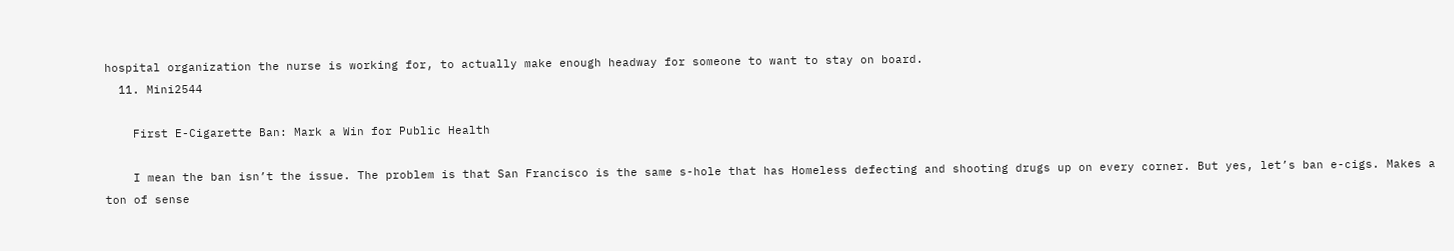hospital organization the nurse is working for, to actually make enough headway for someone to want to stay on board.
  11. Mini2544

    First E-Cigarette Ban: Mark a Win for Public Health

    I mean the ban isn’t the issue. The problem is that San Francisco is the same s-hole that has Homeless defecting and shooting drugs up on every corner. But yes, let’s ban e-cigs. Makes a ton of sense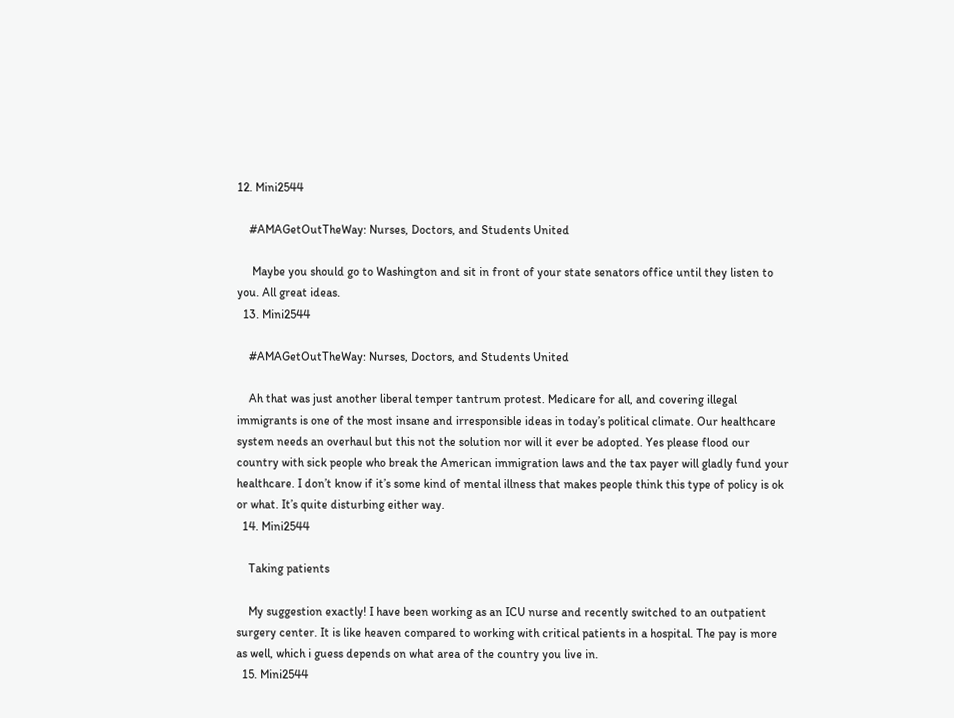12. Mini2544

    #AMAGetOutTheWay: Nurses, Doctors, and Students United

     Maybe you should go to Washington and sit in front of your state senators office until they listen to you. All great ideas.
  13. Mini2544

    #AMAGetOutTheWay: Nurses, Doctors, and Students United

    Ah that was just another liberal temper tantrum protest. Medicare for all, and covering illegal immigrants is one of the most insane and irresponsible ideas in today’s political climate. Our healthcare system needs an overhaul but this not the solution nor will it ever be adopted. Yes please flood our country with sick people who break the American immigration laws and the tax payer will gladly fund your healthcare. I don’t know if it’s some kind of mental illness that makes people think this type of policy is ok or what. It’s quite disturbing either way.
  14. Mini2544

    Taking patients

    My suggestion exactly! I have been working as an ICU nurse and recently switched to an outpatient surgery center. It is like heaven compared to working with critical patients in a hospital. The pay is more as well, which i guess depends on what area of the country you live in.
  15. Mini2544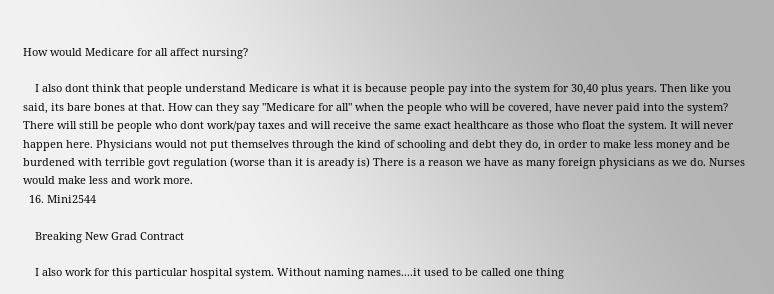How would Medicare for all affect nursing?

    I also dont think that people understand Medicare is what it is because people pay into the system for 30,40 plus years. Then like you said, its bare bones at that. How can they say "Medicare for all" when the people who will be covered, have never paid into the system? There will still be people who dont work/pay taxes and will receive the same exact healthcare as those who float the system. It will never happen here. Physicians would not put themselves through the kind of schooling and debt they do, in order to make less money and be burdened with terrible govt regulation (worse than it is aready is) There is a reason we have as many foreign physicians as we do. Nurses would make less and work more.
  16. Mini2544

    Breaking New Grad Contract

    I also work for this particular hospital system. Without naming names....it used to be called one thing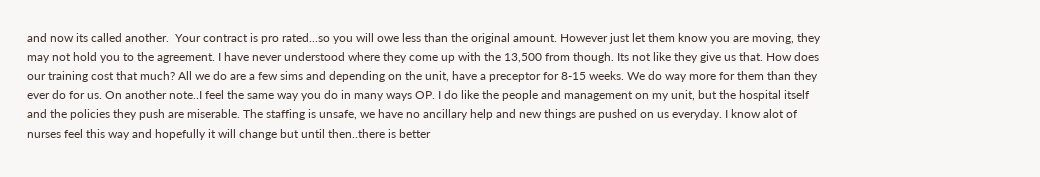and now its called another.  Your contract is pro rated...so you will owe less than the original amount. However just let them know you are moving, they may not hold you to the agreement. I have never understood where they come up with the 13,500 from though. Its not like they give us that. How does our training cost that much? All we do are a few sims and depending on the unit, have a preceptor for 8-15 weeks. We do way more for them than they ever do for us. On another note..I feel the same way you do in many ways OP. I do like the people and management on my unit, but the hospital itself and the policies they push are miserable. The staffing is unsafe, we have no ancillary help and new things are pushed on us everyday. I know alot of nurses feel this way and hopefully it will change but until then..there is better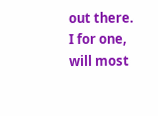out there. I for one, will most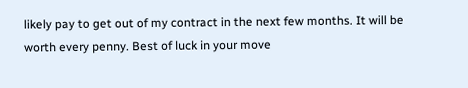likely pay to get out of my contract in the next few months. It will be worth every penny. Best of luck in your move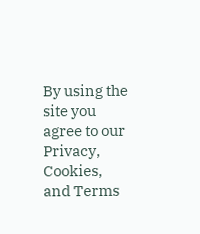By using the site you agree to our Privacy, Cookies, and Terms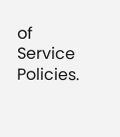of Service Policies.